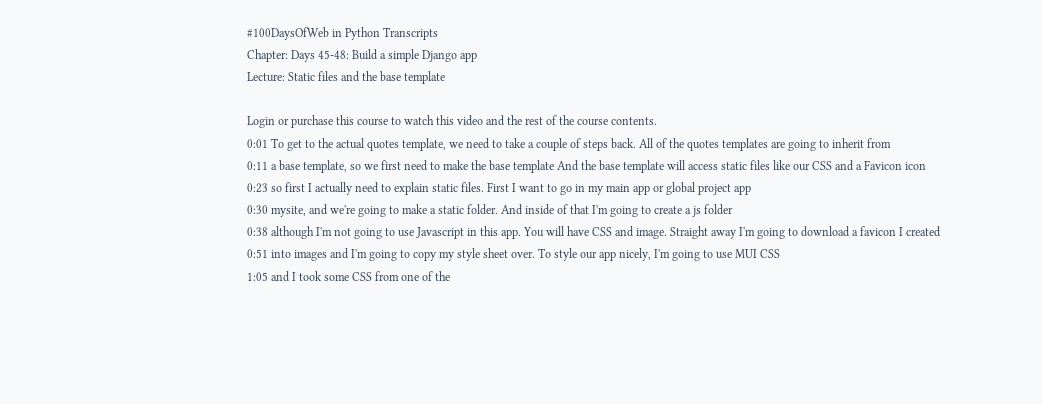#100DaysOfWeb in Python Transcripts
Chapter: Days 45-48: Build a simple Django app
Lecture: Static files and the base template

Login or purchase this course to watch this video and the rest of the course contents.
0:01 To get to the actual quotes template, we need to take a couple of steps back. All of the quotes templates are going to inherit from
0:11 a base template, so we first need to make the base template And the base template will access static files like our CSS and a Favicon icon
0:23 so first I actually need to explain static files. First I want to go in my main app or global project app
0:30 mysite, and we're going to make a static folder. And inside of that I'm going to create a js folder
0:38 although I'm not going to use Javascript in this app. You will have CSS and image. Straight away I'm going to download a favicon I created
0:51 into images and I'm going to copy my style sheet over. To style our app nicely, I'm going to use MUI CSS
1:05 and I took some CSS from one of the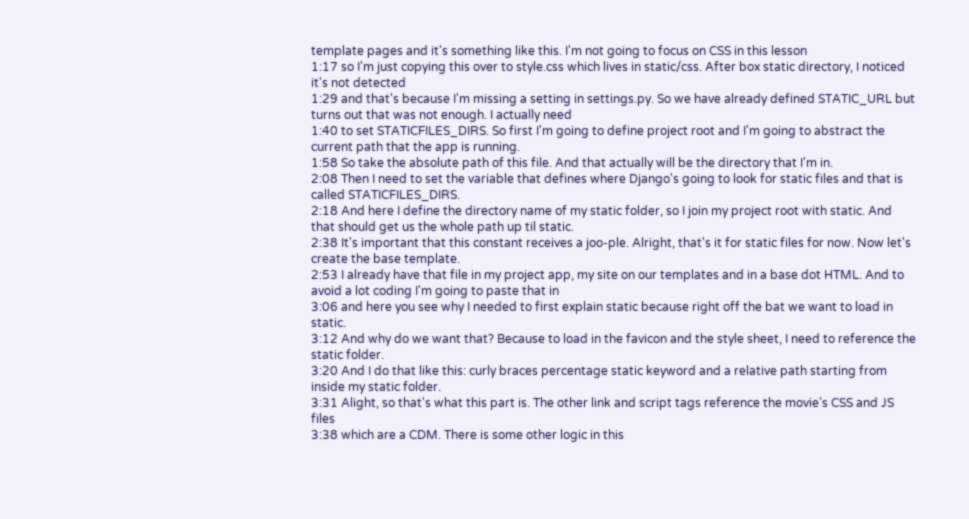template pages and it's something like this. I'm not going to focus on CSS in this lesson
1:17 so I'm just copying this over to style.css which lives in static/css. After box static directory, I noticed it's not detected
1:29 and that's because I'm missing a setting in settings.py. So we have already defined STATIC_URL but turns out that was not enough. I actually need
1:40 to set STATICFILES_DIRS. So first I'm going to define project root and I'm going to abstract the current path that the app is running.
1:58 So take the absolute path of this file. And that actually will be the directory that I'm in.
2:08 Then I need to set the variable that defines where Django's going to look for static files and that is called STATICFILES_DIRS.
2:18 And here I define the directory name of my static folder, so I join my project root with static. And that should get us the whole path up til static.
2:38 It's important that this constant receives a joo-ple. Alright, that's it for static files for now. Now let's create the base template.
2:53 I already have that file in my project app, my site on our templates and in a base dot HTML. And to avoid a lot coding I'm going to paste that in
3:06 and here you see why I needed to first explain static because right off the bat we want to load in static.
3:12 And why do we want that? Because to load in the favicon and the style sheet, I need to reference the static folder.
3:20 And I do that like this: curly braces percentage static keyword and a relative path starting from inside my static folder.
3:31 Alight, so that's what this part is. The other link and script tags reference the movie's CSS and JS files
3:38 which are a CDM. There is some other logic in this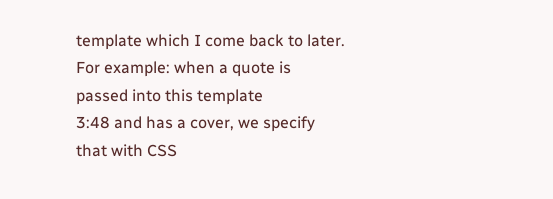template which I come back to later. For example: when a quote is passed into this template
3:48 and has a cover, we specify that with CSS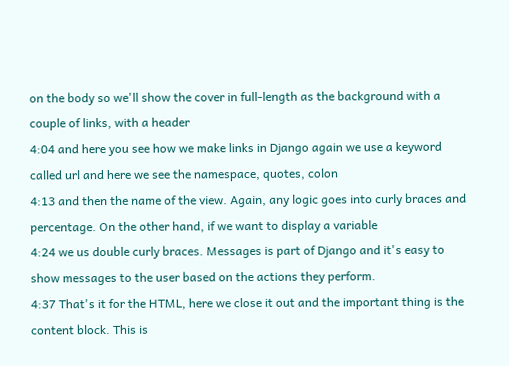on the body so we'll show the cover in full-length as the background with a couple of links, with a header
4:04 and here you see how we make links in Django again we use a keyword called url and here we see the namespace, quotes, colon
4:13 and then the name of the view. Again, any logic goes into curly braces and percentage. On the other hand, if we want to display a variable
4:24 we us double curly braces. Messages is part of Django and it's easy to show messages to the user based on the actions they perform.
4:37 That's it for the HTML, here we close it out and the important thing is the content block. This is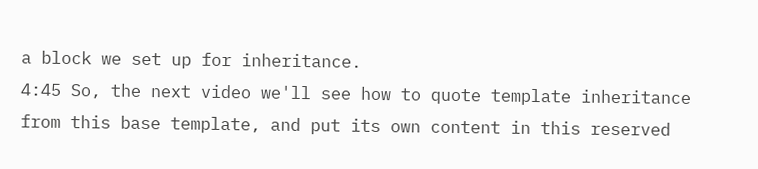a block we set up for inheritance.
4:45 So, the next video we'll see how to quote template inheritance from this base template, and put its own content in this reserved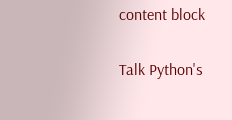content block

Talk Python's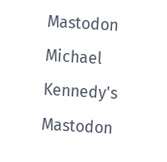Mastodon Michael Kennedy's Mastodon